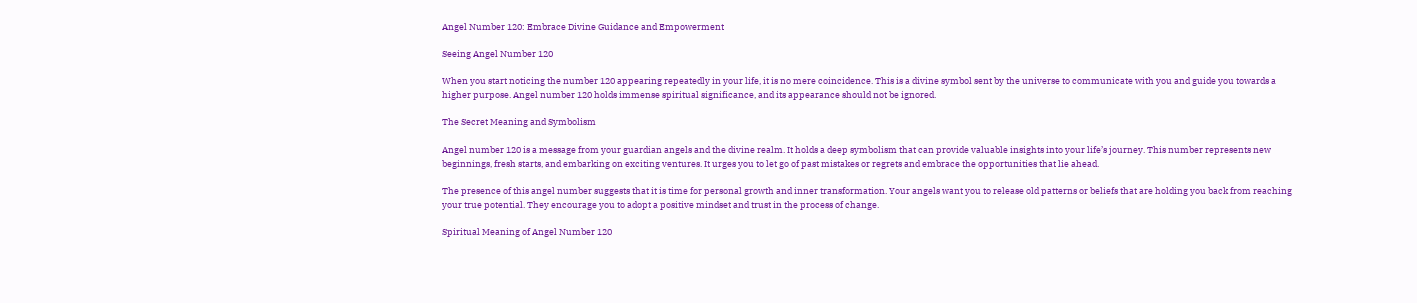Angel Number 120: Embrace Divine Guidance and Empowerment

Seeing Angel Number 120

When you start noticing the number 120 appearing repeatedly in your life, it is no mere coincidence. This is a divine symbol sent by the universe to communicate with you and guide you towards a higher purpose. Angel number 120 holds immense spiritual significance, and its appearance should not be ignored.

The Secret Meaning and Symbolism

Angel number 120 is a message from your guardian angels and the divine realm. It holds a deep symbolism that can provide valuable insights into your life’s journey. This number represents new beginnings, fresh starts, and embarking on exciting ventures. It urges you to let go of past mistakes or regrets and embrace the opportunities that lie ahead.

The presence of this angel number suggests that it is time for personal growth and inner transformation. Your angels want you to release old patterns or beliefs that are holding you back from reaching your true potential. They encourage you to adopt a positive mindset and trust in the process of change.

Spiritual Meaning of Angel Number 120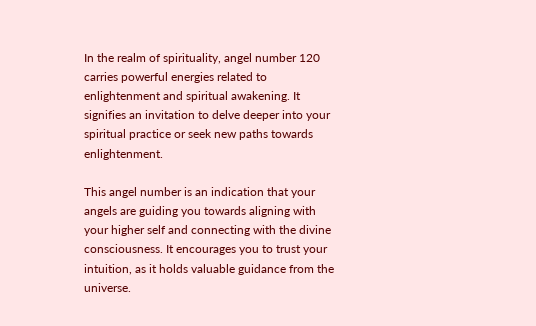In the realm of spirituality, angel number 120 carries powerful energies related to enlightenment and spiritual awakening. It signifies an invitation to delve deeper into your spiritual practice or seek new paths towards enlightenment.

This angel number is an indication that your angels are guiding you towards aligning with your higher self and connecting with the divine consciousness. It encourages you to trust your intuition, as it holds valuable guidance from the universe.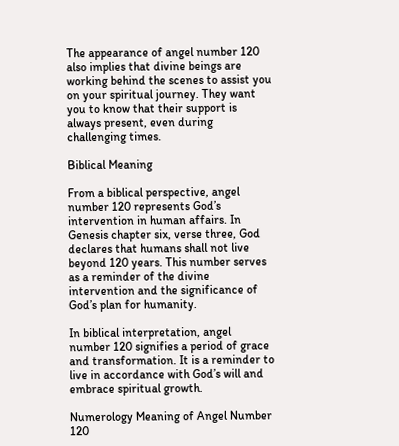The appearance of angel number 120 also implies that divine beings are working behind the scenes to assist you on your spiritual journey. They want you to know that their support is always present, even during challenging times.

Biblical Meaning

From a biblical perspective, angel number 120 represents God’s intervention in human affairs. In Genesis chapter six, verse three, God declares that humans shall not live beyond 120 years. This number serves as a reminder of the divine intervention and the significance of God’s plan for humanity.

In biblical interpretation, angel number 120 signifies a period of grace and transformation. It is a reminder to live in accordance with God’s will and embrace spiritual growth.

Numerology Meaning of Angel Number 120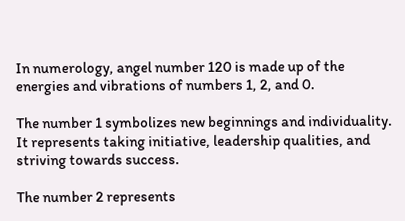In numerology, angel number 120 is made up of the energies and vibrations of numbers 1, 2, and 0.

The number 1 symbolizes new beginnings and individuality. It represents taking initiative, leadership qualities, and striving towards success.

The number 2 represents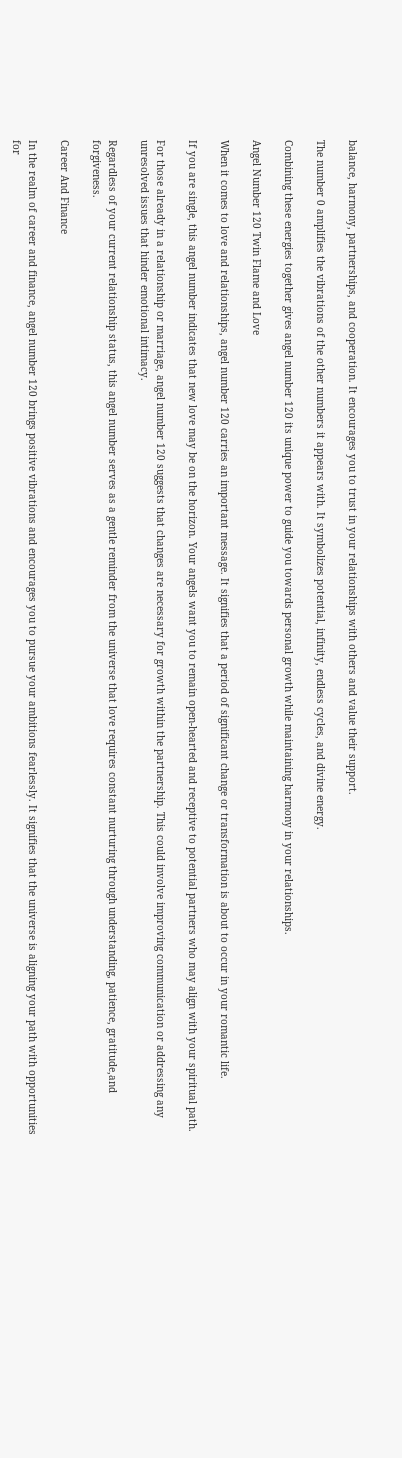balance, harmony, partnerships, and cooperation. It encourages you to trust in your relationships with others and value their support.

The number 0 amplifies the vibrations of the other numbers it appears with. It symbolizes potential, infinity, endless cycles, and divine energy.

Combining these energies together gives angel number 120 its unique power to guide you towards personal growth while maintaining harmony in your relationships.

Angel Number 120 Twin Flame and Love

When it comes to love and relationships, angel number 120 carries an important message. It signifies that a period of significant change or transformation is about to occur in your romantic life.

If you are single, this angel number indicates that new love may be on the horizon. Your angels want you to remain open-hearted and receptive to potential partners who may align with your spiritual path.

For those already in a relationship or marriage, angel number 120 suggests that changes are necessary for growth within the partnership. This could involve improving communication or addressing any unresolved issues that hinder emotional intimacy.

Regardless of your current relationship status, this angel number serves as a gentle reminder from the universe that love requires constant nurturing through understanding, patience, gratitude,and forgiveness.

Career And Finance

In the realm of career and finance, angel number 120 brings positive vibrations and encourages you to pursue your ambitions fearlessly. It signifies that the universe is aligning your path with opportunities for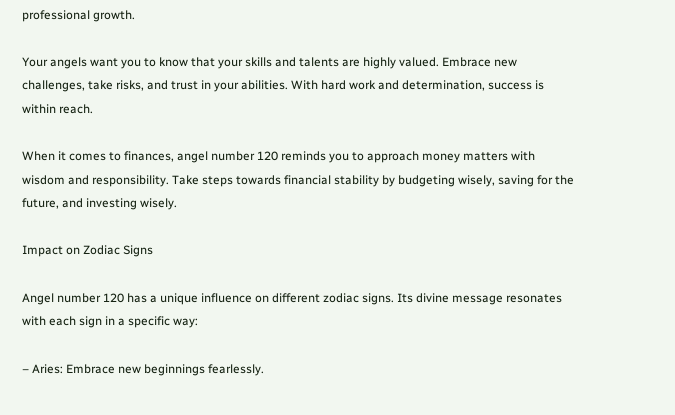professional growth.

Your angels want you to know that your skills and talents are highly valued. Embrace new challenges, take risks, and trust in your abilities. With hard work and determination, success is within reach.

When it comes to finances, angel number 120 reminds you to approach money matters with wisdom and responsibility. Take steps towards financial stability by budgeting wisely, saving for the future, and investing wisely.

Impact on Zodiac Signs

Angel number 120 has a unique influence on different zodiac signs. Its divine message resonates with each sign in a specific way:

– Aries: Embrace new beginnings fearlessly.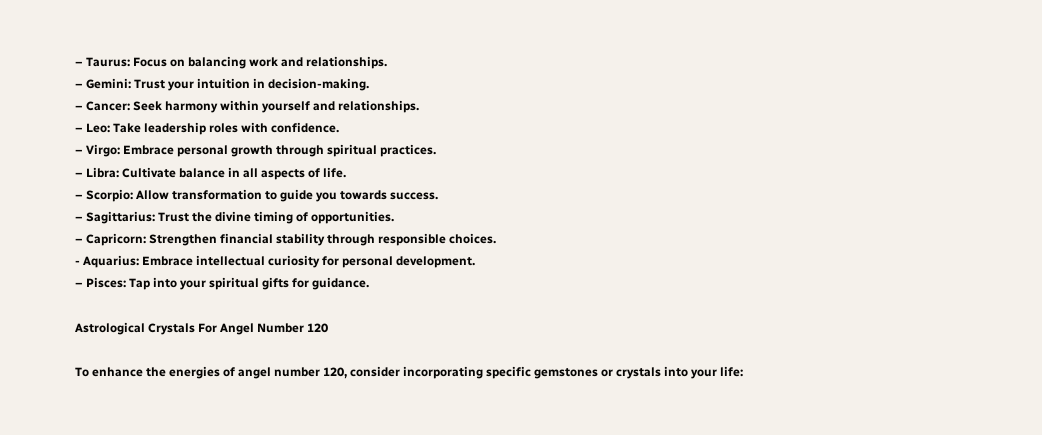– Taurus: Focus on balancing work and relationships.
– Gemini: Trust your intuition in decision-making.
– Cancer: Seek harmony within yourself and relationships.
– Leo: Take leadership roles with confidence.
– Virgo: Embrace personal growth through spiritual practices.
– Libra: Cultivate balance in all aspects of life.
– Scorpio: Allow transformation to guide you towards success.
– Sagittarius: Trust the divine timing of opportunities.
– Capricorn: Strengthen financial stability through responsible choices.
- Aquarius: Embrace intellectual curiosity for personal development.
– Pisces: Tap into your spiritual gifts for guidance.

Astrological Crystals For Angel Number 120

To enhance the energies of angel number 120, consider incorporating specific gemstones or crystals into your life: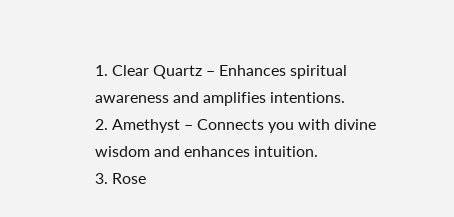1. Clear Quartz – Enhances spiritual awareness and amplifies intentions.
2. Amethyst – Connects you with divine wisdom and enhances intuition.
3. Rose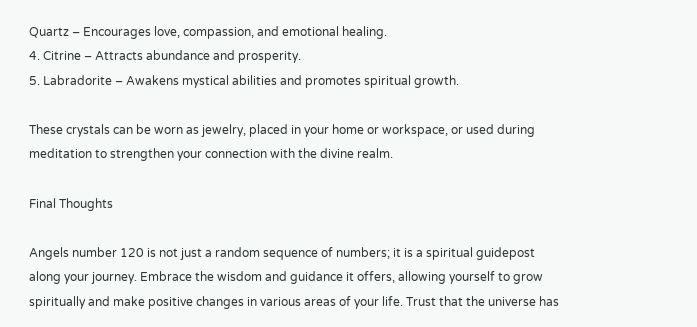Quartz – Encourages love, compassion, and emotional healing.
4. Citrine – Attracts abundance and prosperity.
5. Labradorite – Awakens mystical abilities and promotes spiritual growth.

These crystals can be worn as jewelry, placed in your home or workspace, or used during meditation to strengthen your connection with the divine realm.

Final Thoughts

Angels number 120 is not just a random sequence of numbers; it is a spiritual guidepost along your journey. Embrace the wisdom and guidance it offers, allowing yourself to grow spiritually and make positive changes in various areas of your life. Trust that the universe has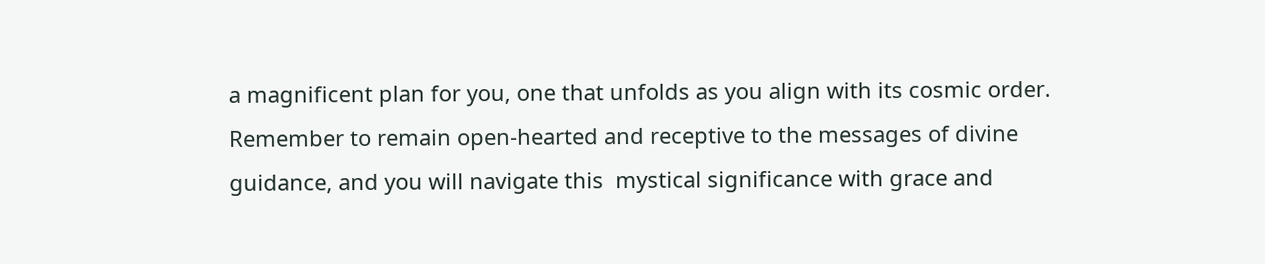a magnificent plan for you, one that unfolds as you align with its cosmic order. Remember to remain open-hearted and receptive to the messages of divine guidance, and you will navigate this  mystical significance with grace and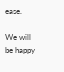ease.

We will be happy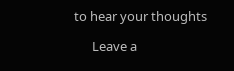to hear your thoughts

      Leave a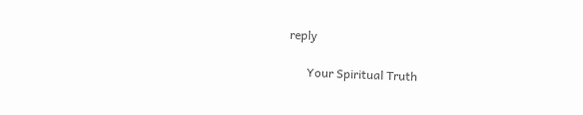reply

      Your Spiritual Truth